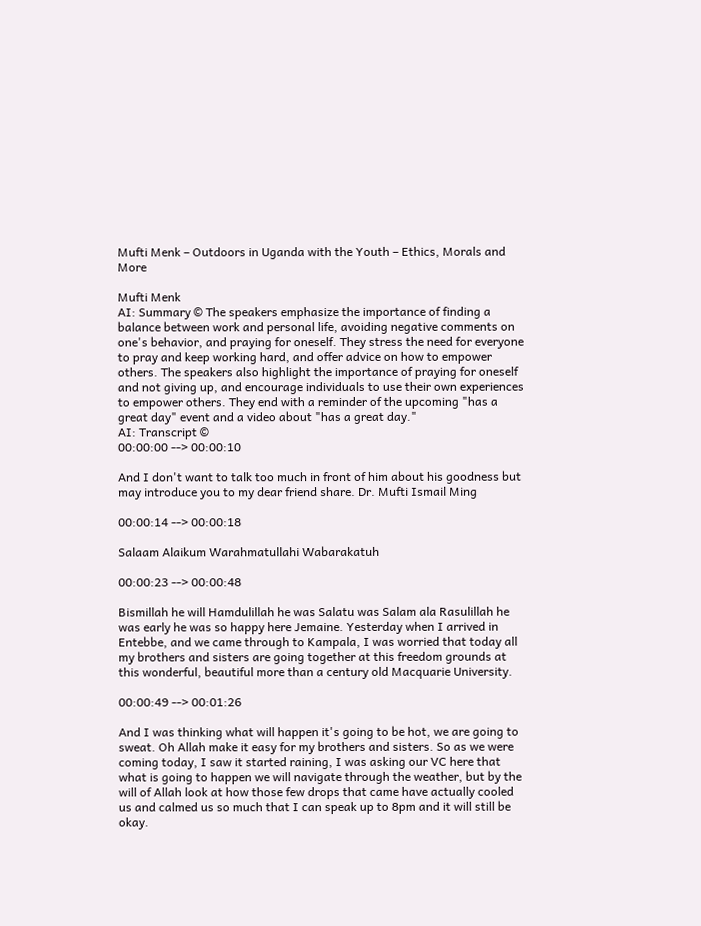Mufti Menk – Outdoors in Uganda with the Youth – Ethics, Morals and More

Mufti Menk
AI: Summary © The speakers emphasize the importance of finding a balance between work and personal life, avoiding negative comments on one's behavior, and praying for oneself. They stress the need for everyone to pray and keep working hard, and offer advice on how to empower others. The speakers also highlight the importance of praying for oneself and not giving up, and encourage individuals to use their own experiences to empower others. They end with a reminder of the upcoming "has a great day" event and a video about "has a great day."
AI: Transcript ©
00:00:00 --> 00:00:10

And I don't want to talk too much in front of him about his goodness but may introduce you to my dear friend share. Dr. Mufti Ismail Ming

00:00:14 --> 00:00:18

Salaam Alaikum Warahmatullahi Wabarakatuh

00:00:23 --> 00:00:48

Bismillah he will Hamdulillah he was Salatu was Salam ala Rasulillah he was early he was so happy here Jemaine. Yesterday when I arrived in Entebbe, and we came through to Kampala, I was worried that today all my brothers and sisters are going together at this freedom grounds at this wonderful, beautiful more than a century old Macquarie University.

00:00:49 --> 00:01:26

And I was thinking what will happen it's going to be hot, we are going to sweat. Oh Allah make it easy for my brothers and sisters. So as we were coming today, I saw it started raining, I was asking our VC here that what is going to happen we will navigate through the weather, but by the will of Allah look at how those few drops that came have actually cooled us and calmed us so much that I can speak up to 8pm and it will still be okay.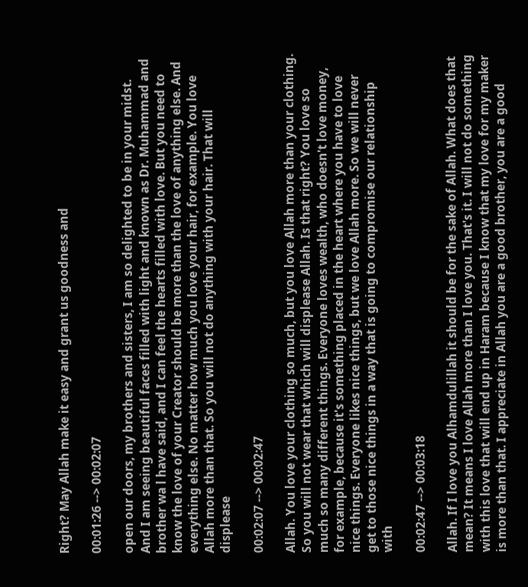Right? May Allah make it easy and grant us goodness and

00:01:26 --> 00:02:07

open our doors, my brothers and sisters, I am so delighted to be in your midst. And I am seeing beautiful faces filled with light and known as Dr. Muhammad and brother wa l have said, and I can feel the hearts filled with love. But you need to know the love of your Creator should be more than the love of anything else. And everything else. No matter how much you love your hair, for example. You love Allah more than that. So you will not do anything with your hair. That will displease

00:02:07 --> 00:02:47

Allah. You love your clothing so much, but you love Allah more than your clothing. So you will not wear that which will displease Allah. Is that right? You love so much so many different things. Everyone loves wealth, who doesn't love money, for example, because it's something placed in the heart where you have to love nice things. Everyone likes nice things, but we love Allah more. So we will never get to those nice things in a way that is going to compromise our relationship with

00:02:47 --> 00:03:18

Allah. If I love you Alhamdulillah it should be for the sake of Allah. What does that mean? It means I love Allah more than I love you. That's it. I will not do something with this love that will end up in Haram because I know that my love for my maker is more than that. I appreciate in Allah you are a good brother, you are a good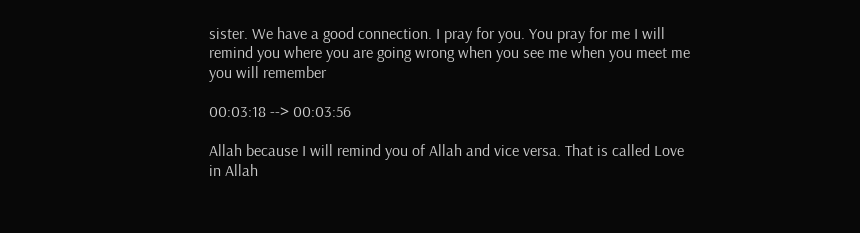sister. We have a good connection. I pray for you. You pray for me I will remind you where you are going wrong when you see me when you meet me you will remember

00:03:18 --> 00:03:56

Allah because I will remind you of Allah and vice versa. That is called Love in Allah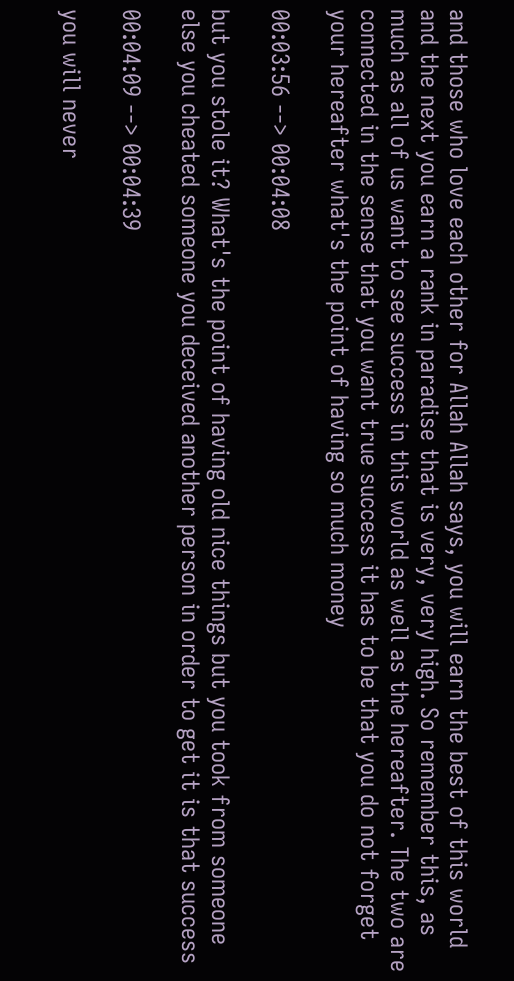and those who love each other for Allah Allah says, you will earn the best of this world and the next you earn a rank in paradise that is very, very high. So remember this, as much as all of us want to see success in this world as well as the hereafter. The two are connected in the sense that you want true success it has to be that you do not forget your hereafter what's the point of having so much money

00:03:56 --> 00:04:08

but you stole it? What's the point of having old nice things but you took from someone else you cheated someone you deceived another person in order to get it is that success

00:04:09 --> 00:04:39

you will never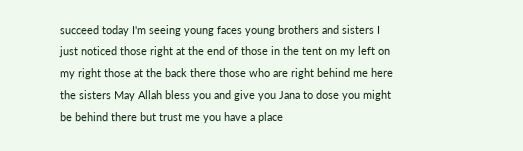succeed today I'm seeing young faces young brothers and sisters I just noticed those right at the end of those in the tent on my left on my right those at the back there those who are right behind me here the sisters May Allah bless you and give you Jana to dose you might be behind there but trust me you have a place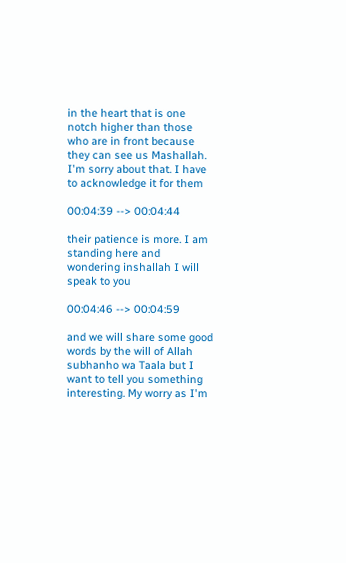in the heart that is one notch higher than those who are in front because they can see us Mashallah. I'm sorry about that. I have to acknowledge it for them

00:04:39 --> 00:04:44

their patience is more. I am standing here and wondering inshallah I will speak to you

00:04:46 --> 00:04:59

and we will share some good words by the will of Allah subhanho wa Taala but I want to tell you something interesting. My worry as I'm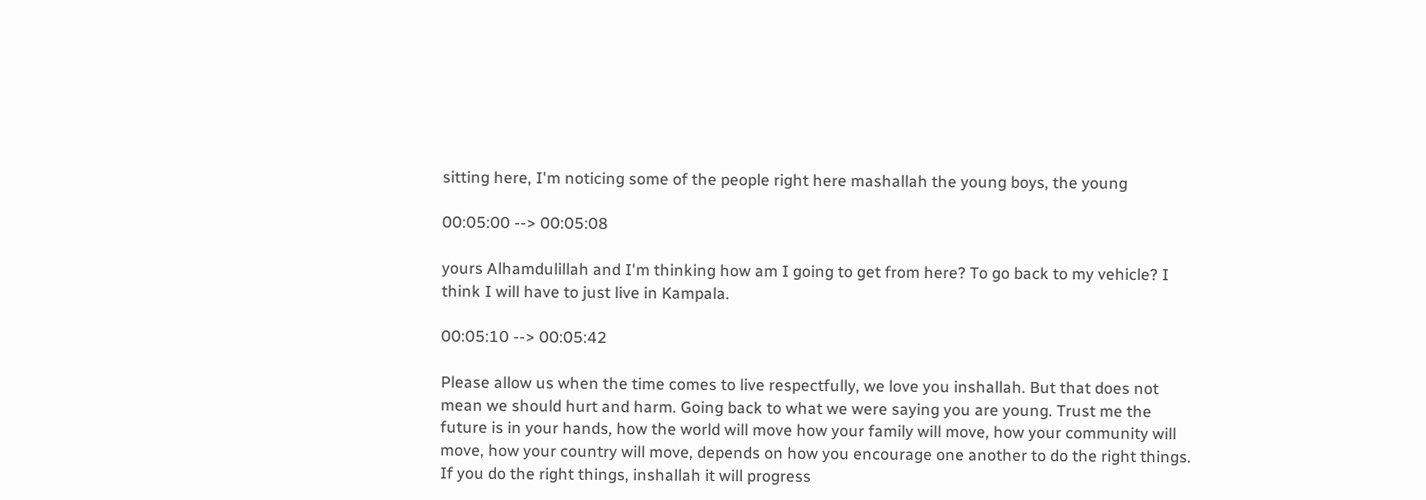sitting here, I'm noticing some of the people right here mashallah the young boys, the young

00:05:00 --> 00:05:08

yours Alhamdulillah and I'm thinking how am I going to get from here? To go back to my vehicle? I think I will have to just live in Kampala.

00:05:10 --> 00:05:42

Please allow us when the time comes to live respectfully, we love you inshallah. But that does not mean we should hurt and harm. Going back to what we were saying you are young. Trust me the future is in your hands, how the world will move how your family will move, how your community will move, how your country will move, depends on how you encourage one another to do the right things. If you do the right things, inshallah it will progress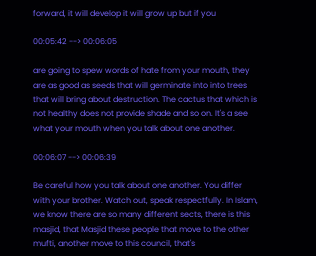forward, it will develop it will grow up but if you

00:05:42 --> 00:06:05

are going to spew words of hate from your mouth, they are as good as seeds that will germinate into into trees that will bring about destruction. The cactus that which is not healthy does not provide shade and so on. It's a see what your mouth when you talk about one another.

00:06:07 --> 00:06:39

Be careful how you talk about one another. You differ with your brother. Watch out, speak respectfully. In Islam, we know there are so many different sects, there is this masjid, that Masjid these people that move to the other mufti, another move to this council, that's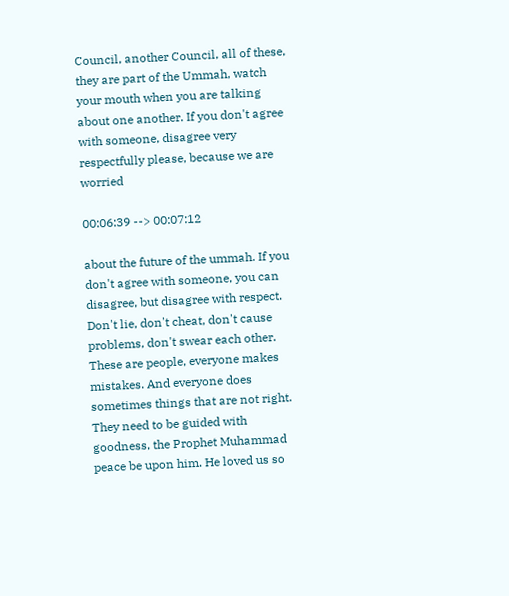Council, another Council, all of these, they are part of the Ummah, watch your mouth when you are talking about one another. If you don't agree with someone, disagree very respectfully please, because we are worried

00:06:39 --> 00:07:12

about the future of the ummah. If you don't agree with someone, you can disagree, but disagree with respect. Don't lie, don't cheat, don't cause problems, don't swear each other. These are people, everyone makes mistakes. And everyone does sometimes things that are not right. They need to be guided with goodness, the Prophet Muhammad peace be upon him. He loved us so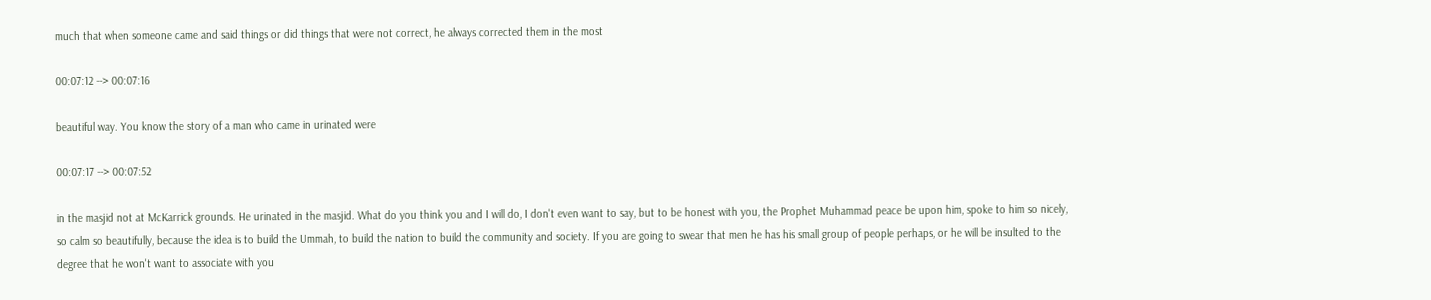much that when someone came and said things or did things that were not correct, he always corrected them in the most

00:07:12 --> 00:07:16

beautiful way. You know the story of a man who came in urinated were

00:07:17 --> 00:07:52

in the masjid not at McKarrick grounds. He urinated in the masjid. What do you think you and I will do, I don't even want to say, but to be honest with you, the Prophet Muhammad peace be upon him, spoke to him so nicely, so calm so beautifully, because the idea is to build the Ummah, to build the nation to build the community and society. If you are going to swear that men he has his small group of people perhaps, or he will be insulted to the degree that he won't want to associate with you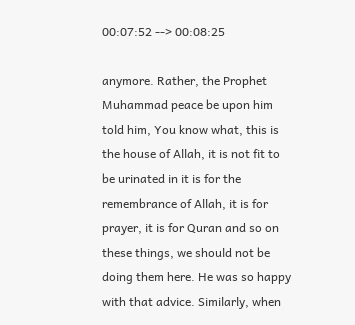00:07:52 --> 00:08:25

anymore. Rather, the Prophet Muhammad peace be upon him told him, You know what, this is the house of Allah, it is not fit to be urinated in it is for the remembrance of Allah, it is for prayer, it is for Quran and so on these things, we should not be doing them here. He was so happy with that advice. Similarly, when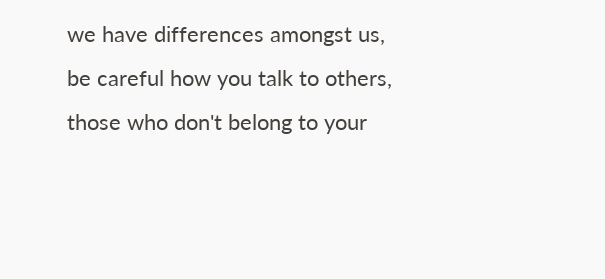we have differences amongst us, be careful how you talk to others, those who don't belong to your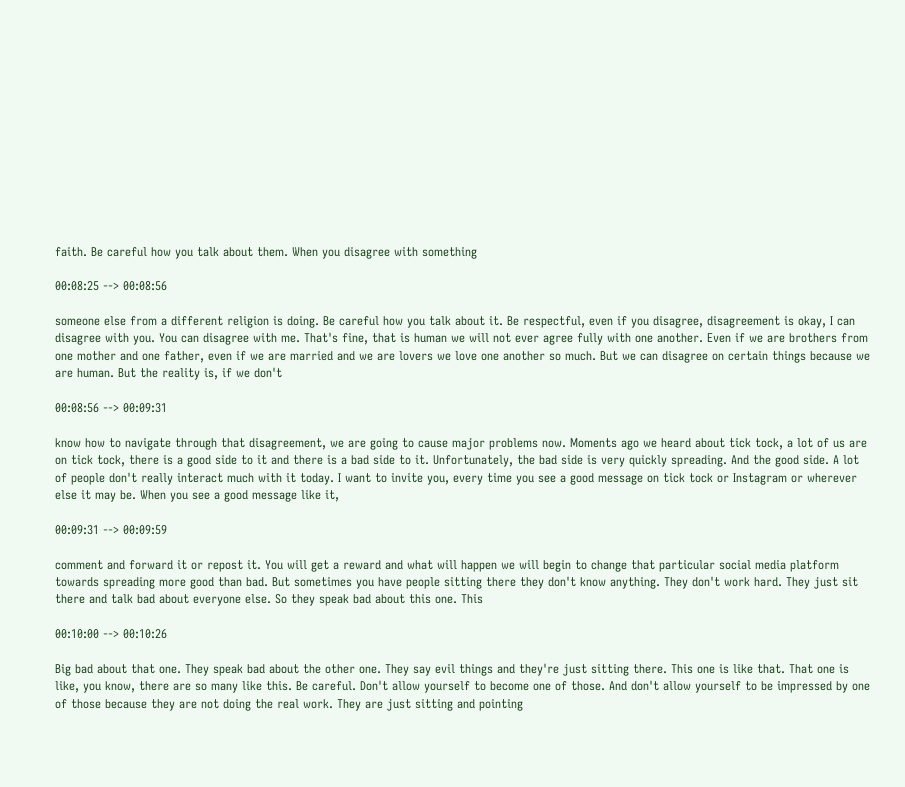faith. Be careful how you talk about them. When you disagree with something

00:08:25 --> 00:08:56

someone else from a different religion is doing. Be careful how you talk about it. Be respectful, even if you disagree, disagreement is okay, I can disagree with you. You can disagree with me. That's fine, that is human we will not ever agree fully with one another. Even if we are brothers from one mother and one father, even if we are married and we are lovers we love one another so much. But we can disagree on certain things because we are human. But the reality is, if we don't

00:08:56 --> 00:09:31

know how to navigate through that disagreement, we are going to cause major problems now. Moments ago we heard about tick tock, a lot of us are on tick tock, there is a good side to it and there is a bad side to it. Unfortunately, the bad side is very quickly spreading. And the good side. A lot of people don't really interact much with it today. I want to invite you, every time you see a good message on tick tock or Instagram or wherever else it may be. When you see a good message like it,

00:09:31 --> 00:09:59

comment and forward it or repost it. You will get a reward and what will happen we will begin to change that particular social media platform towards spreading more good than bad. But sometimes you have people sitting there they don't know anything. They don't work hard. They just sit there and talk bad about everyone else. So they speak bad about this one. This

00:10:00 --> 00:10:26

Big bad about that one. They speak bad about the other one. They say evil things and they're just sitting there. This one is like that. That one is like, you know, there are so many like this. Be careful. Don't allow yourself to become one of those. And don't allow yourself to be impressed by one of those because they are not doing the real work. They are just sitting and pointing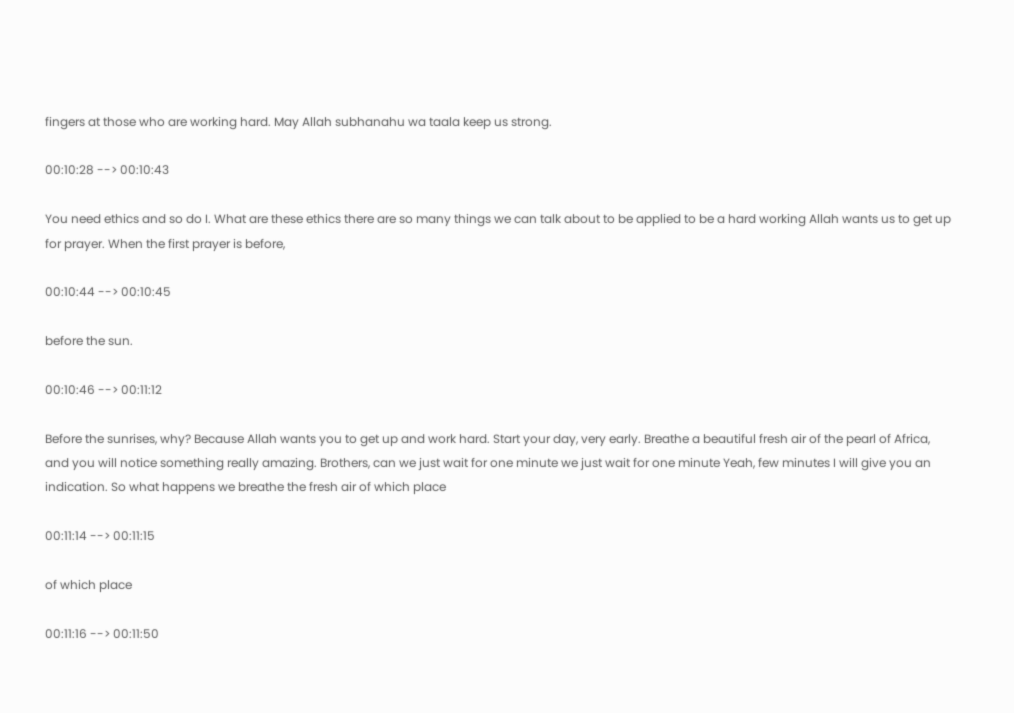fingers at those who are working hard. May Allah subhanahu wa taala keep us strong.

00:10:28 --> 00:10:43

You need ethics and so do I. What are these ethics there are so many things we can talk about to be applied to be a hard working Allah wants us to get up for prayer. When the first prayer is before,

00:10:44 --> 00:10:45

before the sun.

00:10:46 --> 00:11:12

Before the sunrises, why? Because Allah wants you to get up and work hard. Start your day, very early. Breathe a beautiful fresh air of the pearl of Africa, and you will notice something really amazing. Brothers, can we just wait for one minute we just wait for one minute Yeah, few minutes I will give you an indication. So what happens we breathe the fresh air of which place

00:11:14 --> 00:11:15

of which place

00:11:16 --> 00:11:50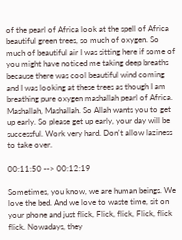of the pearl of Africa look at the spell of Africa beautiful green trees, so much of oxygen. So much of beautiful air I was sitting here if some of you might have noticed me taking deep breaths because there was cool beautiful wind coming and I was looking at these trees as though I am breathing pure oxygen mashallah pearl of Africa. Mashallah, Mashallah. So Allah wants you to get up early. So please get up early, your day will be successful. Work very hard. Don't allow laziness to take over.

00:11:50 --> 00:12:19

Sometimes, you know, we are human beings. We love the bed. And we love to waste time, sit on your phone and just flick, Flick, flick, Flick, flick flick. Nowadays, they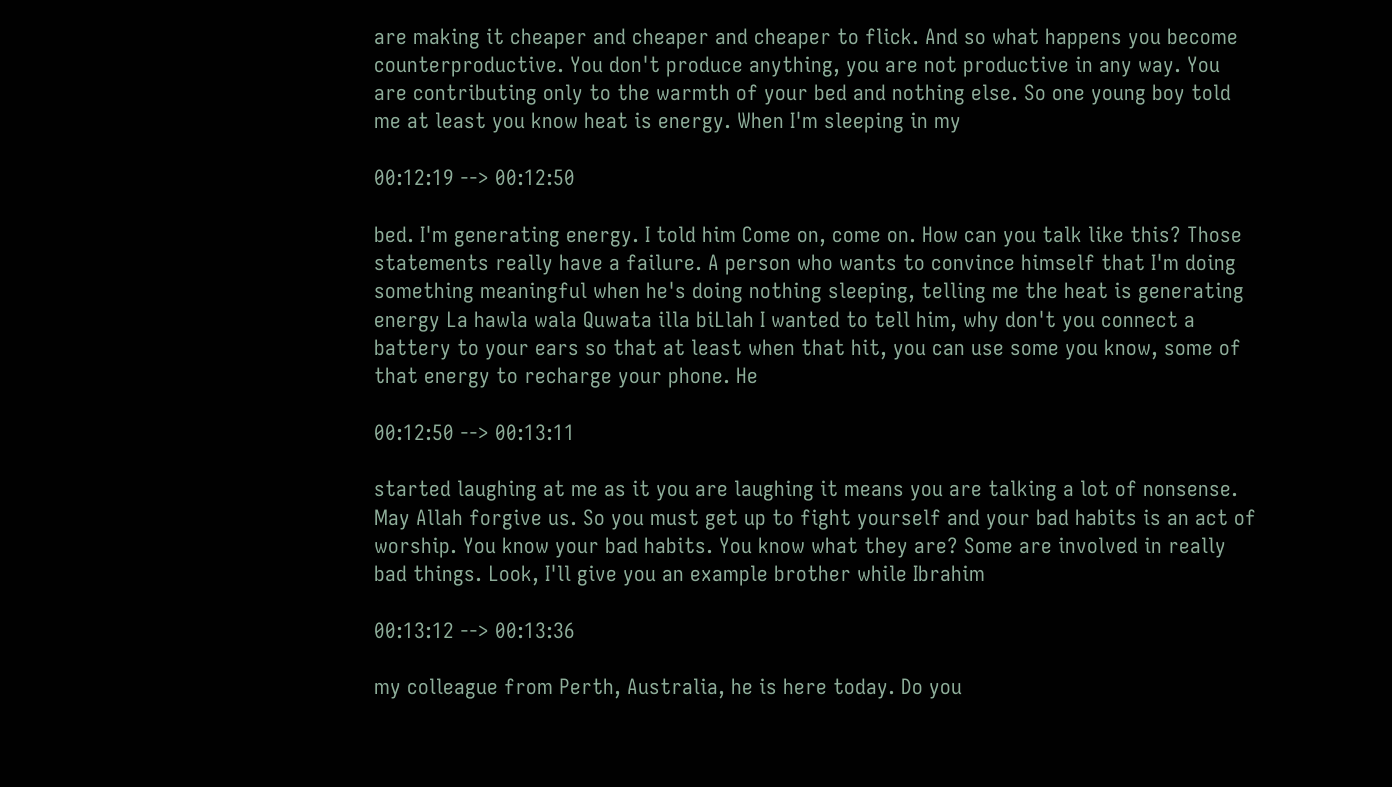are making it cheaper and cheaper and cheaper to flick. And so what happens you become counterproductive. You don't produce anything, you are not productive in any way. You are contributing only to the warmth of your bed and nothing else. So one young boy told me at least you know heat is energy. When I'm sleeping in my

00:12:19 --> 00:12:50

bed. I'm generating energy. I told him Come on, come on. How can you talk like this? Those statements really have a failure. A person who wants to convince himself that I'm doing something meaningful when he's doing nothing sleeping, telling me the heat is generating energy La hawla wala Quwata illa biLlah I wanted to tell him, why don't you connect a battery to your ears so that at least when that hit, you can use some you know, some of that energy to recharge your phone. He

00:12:50 --> 00:13:11

started laughing at me as it you are laughing it means you are talking a lot of nonsense. May Allah forgive us. So you must get up to fight yourself and your bad habits is an act of worship. You know your bad habits. You know what they are? Some are involved in really bad things. Look, I'll give you an example brother while Ibrahim

00:13:12 --> 00:13:36

my colleague from Perth, Australia, he is here today. Do you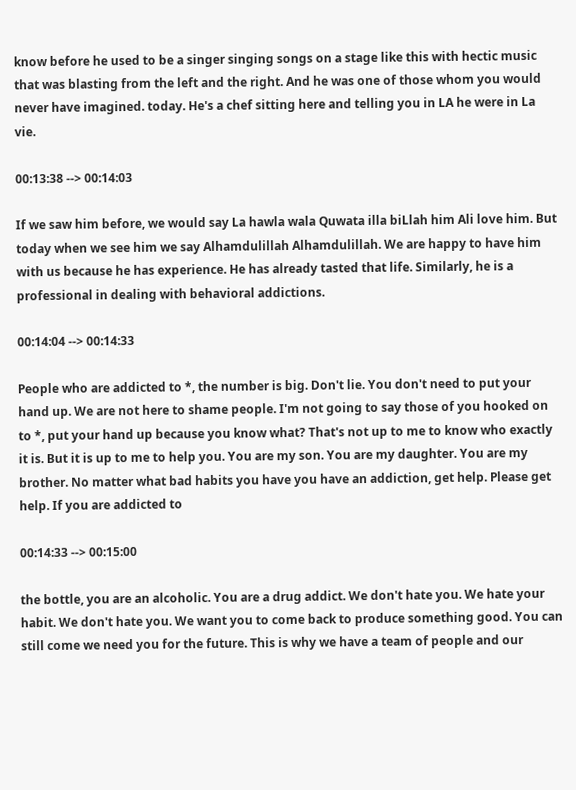know before he used to be a singer singing songs on a stage like this with hectic music that was blasting from the left and the right. And he was one of those whom you would never have imagined. today. He's a chef sitting here and telling you in LA he were in La vie.

00:13:38 --> 00:14:03

If we saw him before, we would say La hawla wala Quwata illa biLlah him Ali love him. But today when we see him we say Alhamdulillah Alhamdulillah. We are happy to have him with us because he has experience. He has already tasted that life. Similarly, he is a professional in dealing with behavioral addictions.

00:14:04 --> 00:14:33

People who are addicted to *, the number is big. Don't lie. You don't need to put your hand up. We are not here to shame people. I'm not going to say those of you hooked on to *, put your hand up because you know what? That's not up to me to know who exactly it is. But it is up to me to help you. You are my son. You are my daughter. You are my brother. No matter what bad habits you have you have an addiction, get help. Please get help. If you are addicted to

00:14:33 --> 00:15:00

the bottle, you are an alcoholic. You are a drug addict. We don't hate you. We hate your habit. We don't hate you. We want you to come back to produce something good. You can still come we need you for the future. This is why we have a team of people and our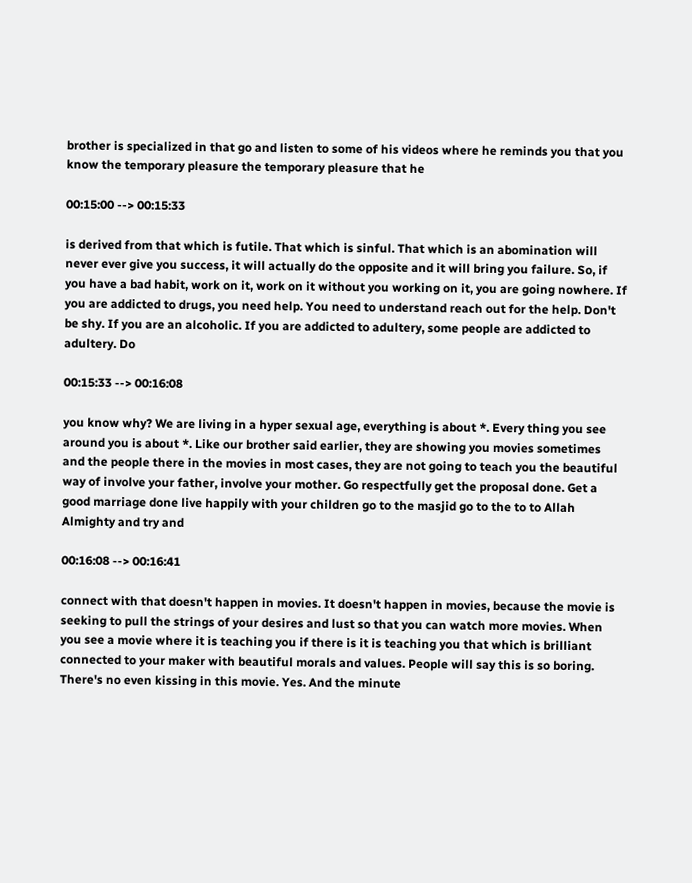brother is specialized in that go and listen to some of his videos where he reminds you that you know the temporary pleasure the temporary pleasure that he

00:15:00 --> 00:15:33

is derived from that which is futile. That which is sinful. That which is an abomination will never ever give you success, it will actually do the opposite and it will bring you failure. So, if you have a bad habit, work on it, work on it without you working on it, you are going nowhere. If you are addicted to drugs, you need help. You need to understand reach out for the help. Don't be shy. If you are an alcoholic. If you are addicted to adultery, some people are addicted to adultery. Do

00:15:33 --> 00:16:08

you know why? We are living in a hyper sexual age, everything is about *. Every thing you see around you is about *. Like our brother said earlier, they are showing you movies sometimes and the people there in the movies in most cases, they are not going to teach you the beautiful way of involve your father, involve your mother. Go respectfully get the proposal done. Get a good marriage done live happily with your children go to the masjid go to the to to Allah Almighty and try and

00:16:08 --> 00:16:41

connect with that doesn't happen in movies. It doesn't happen in movies, because the movie is seeking to pull the strings of your desires and lust so that you can watch more movies. When you see a movie where it is teaching you if there is it is teaching you that which is brilliant connected to your maker with beautiful morals and values. People will say this is so boring. There's no even kissing in this movie. Yes. And the minute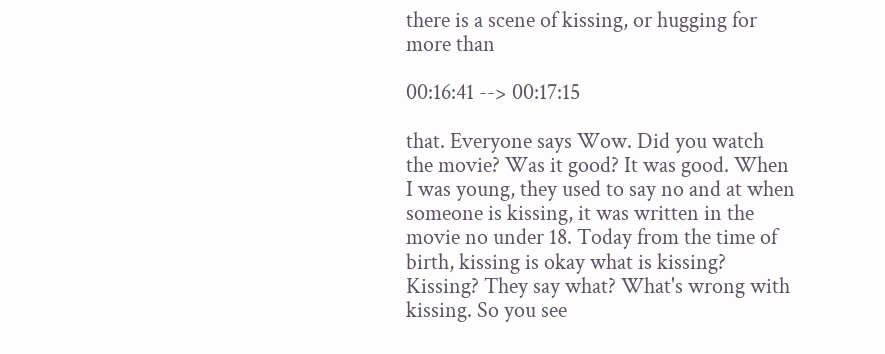there is a scene of kissing, or hugging for more than

00:16:41 --> 00:17:15

that. Everyone says Wow. Did you watch the movie? Was it good? It was good. When I was young, they used to say no and at when someone is kissing, it was written in the movie no under 18. Today from the time of birth, kissing is okay what is kissing? Kissing? They say what? What's wrong with kissing. So you see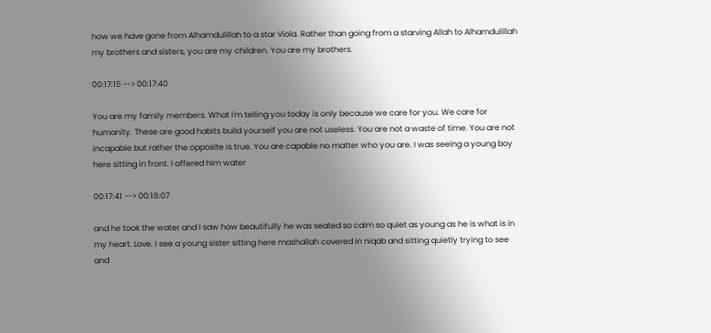how we have gone from Alhamdulillah to a star Viola. Rather than going from a starving Allah to Alhamdulillah my brothers and sisters, you are my children. You are my brothers.

00:17:15 --> 00:17:40

You are my family members. What I'm telling you today is only because we care for you. We care for humanity. These are good habits build yourself you are not useless. You are not a waste of time. You are not incapable but rather the opposite is true. You are capable no matter who you are. I was seeing a young boy here sitting in front. I offered him water

00:17:41 --> 00:18:07

and he took the water and I saw how beautifully he was seated so calm so quiet as young as he is what is in my heart. Love. I see a young sister sitting here mashallah covered in niqab and sitting quietly trying to see and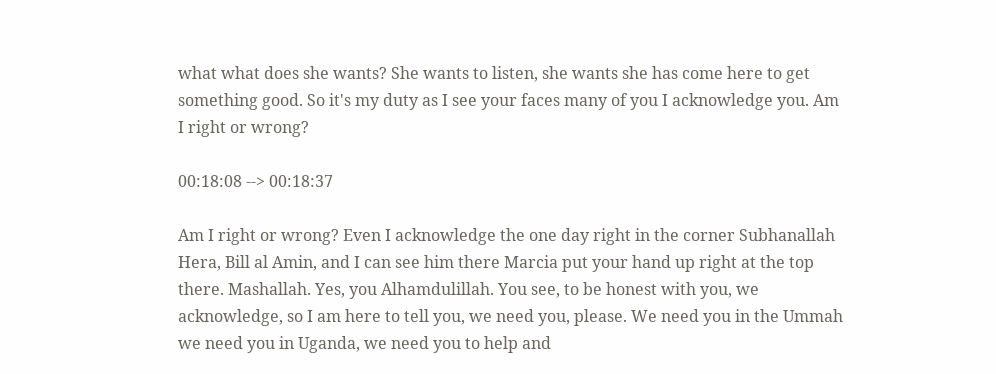what what does she wants? She wants to listen, she wants she has come here to get something good. So it's my duty as I see your faces many of you I acknowledge you. Am I right or wrong?

00:18:08 --> 00:18:37

Am I right or wrong? Even I acknowledge the one day right in the corner Subhanallah Hera, Bill al Amin, and I can see him there Marcia put your hand up right at the top there. Mashallah. Yes, you Alhamdulillah. You see, to be honest with you, we acknowledge, so I am here to tell you, we need you, please. We need you in the Ummah we need you in Uganda, we need you to help and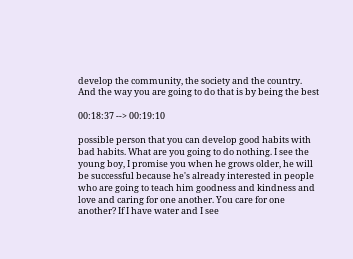develop the community, the society and the country. And the way you are going to do that is by being the best

00:18:37 --> 00:19:10

possible person that you can develop good habits with bad habits. What are you going to do nothing. I see the young boy, I promise you when he grows older, he will be successful because he's already interested in people who are going to teach him goodness and kindness and love and caring for one another. You care for one another? If I have water and I see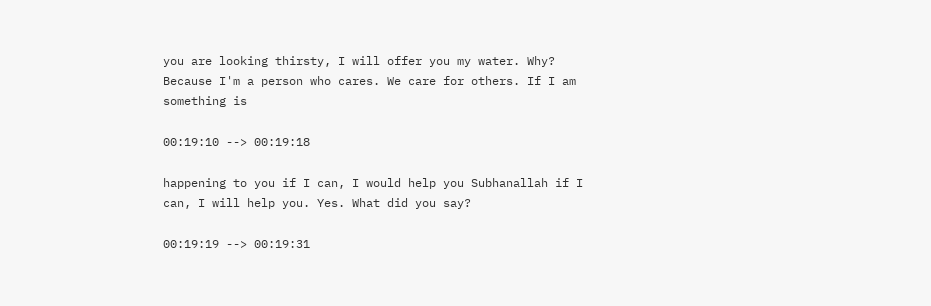you are looking thirsty, I will offer you my water. Why? Because I'm a person who cares. We care for others. If I am something is

00:19:10 --> 00:19:18

happening to you if I can, I would help you Subhanallah if I can, I will help you. Yes. What did you say?

00:19:19 --> 00:19:31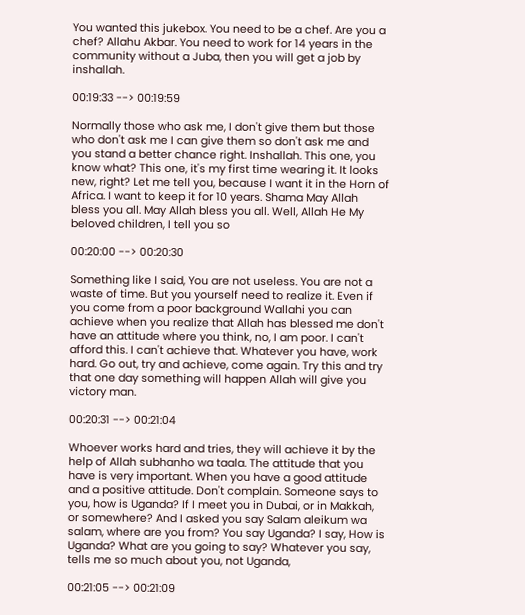You wanted this jukebox. You need to be a chef. Are you a chef? Allahu Akbar. You need to work for 14 years in the community without a Juba, then you will get a job by inshallah.

00:19:33 --> 00:19:59

Normally those who ask me, I don't give them but those who don't ask me I can give them so don't ask me and you stand a better chance right. Inshallah. This one, you know what? This one, it's my first time wearing it. It looks new, right? Let me tell you, because I want it in the Horn of Africa. I want to keep it for 10 years. Shama May Allah bless you all. May Allah bless you all. Well, Allah He My beloved children, I tell you so

00:20:00 --> 00:20:30

Something like I said, You are not useless. You are not a waste of time. But you yourself need to realize it. Even if you come from a poor background Wallahi you can achieve when you realize that Allah has blessed me don't have an attitude where you think, no, I am poor. I can't afford this. I can't achieve that. Whatever you have, work hard. Go out, try and achieve, come again. Try this and try that one day something will happen Allah will give you victory man.

00:20:31 --> 00:21:04

Whoever works hard and tries, they will achieve it by the help of Allah subhanho wa taala. The attitude that you have is very important. When you have a good attitude and a positive attitude. Don't complain. Someone says to you, how is Uganda? If I meet you in Dubai, or in Makkah, or somewhere? And I asked you say Salam aleikum wa salam, where are you from? You say Uganda? I say, How is Uganda? What are you going to say? Whatever you say, tells me so much about you, not Uganda,

00:21:05 --> 00:21:09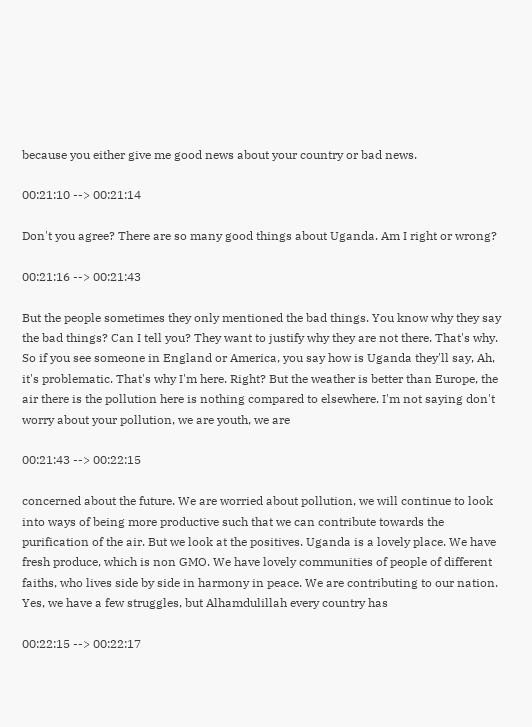because you either give me good news about your country or bad news.

00:21:10 --> 00:21:14

Don't you agree? There are so many good things about Uganda. Am I right or wrong?

00:21:16 --> 00:21:43

But the people sometimes they only mentioned the bad things. You know why they say the bad things? Can I tell you? They want to justify why they are not there. That's why. So if you see someone in England or America, you say how is Uganda they'll say, Ah, it's problematic. That's why I'm here. Right? But the weather is better than Europe, the air there is the pollution here is nothing compared to elsewhere. I'm not saying don't worry about your pollution, we are youth, we are

00:21:43 --> 00:22:15

concerned about the future. We are worried about pollution, we will continue to look into ways of being more productive such that we can contribute towards the purification of the air. But we look at the positives. Uganda is a lovely place. We have fresh produce, which is non GMO. We have lovely communities of people of different faiths, who lives side by side in harmony in peace. We are contributing to our nation. Yes, we have a few struggles, but Alhamdulillah every country has

00:22:15 --> 00:22:17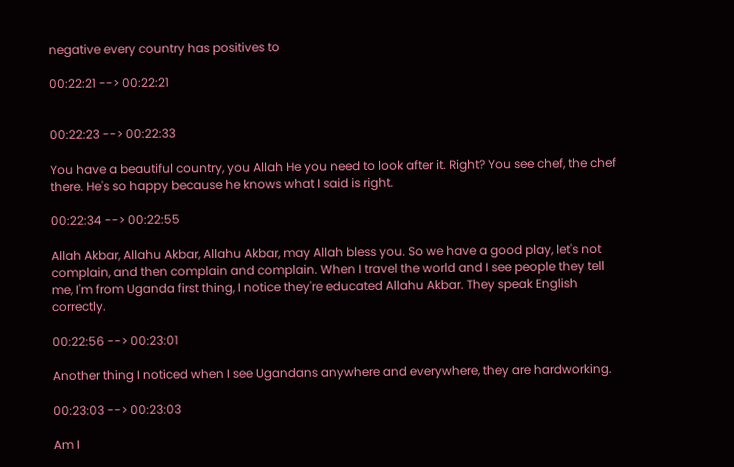negative every country has positives to

00:22:21 --> 00:22:21


00:22:23 --> 00:22:33

You have a beautiful country, you Allah He you need to look after it. Right? You see chef, the chef there. He's so happy because he knows what I said is right.

00:22:34 --> 00:22:55

Allah Akbar, Allahu Akbar, Allahu Akbar, may Allah bless you. So we have a good play, let's not complain, and then complain and complain. When I travel the world and I see people they tell me, I'm from Uganda first thing, I notice they're educated Allahu Akbar. They speak English correctly.

00:22:56 --> 00:23:01

Another thing I noticed when I see Ugandans anywhere and everywhere, they are hardworking.

00:23:03 --> 00:23:03

Am I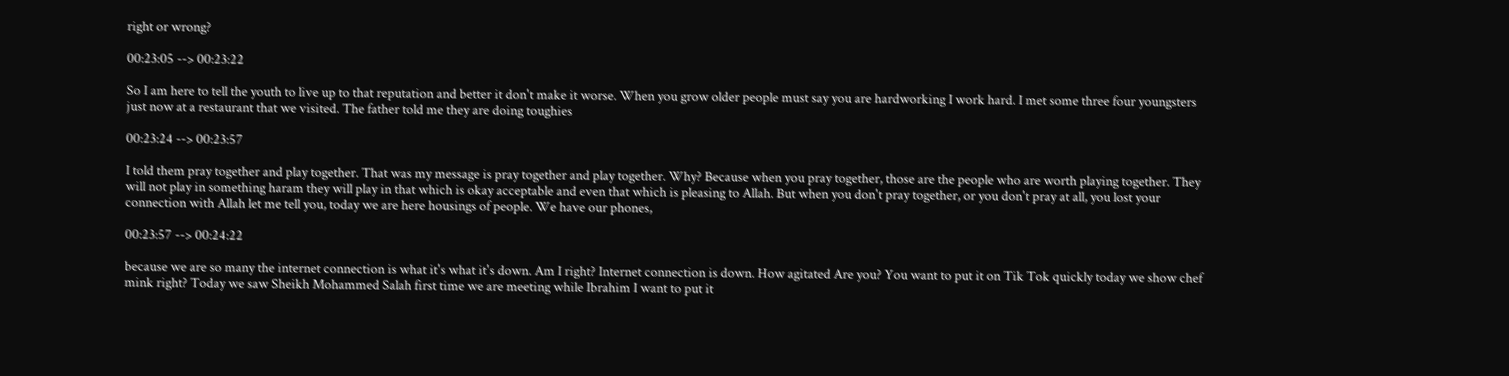right or wrong?

00:23:05 --> 00:23:22

So I am here to tell the youth to live up to that reputation and better it don't make it worse. When you grow older people must say you are hardworking I work hard. I met some three four youngsters just now at a restaurant that we visited. The father told me they are doing toughies

00:23:24 --> 00:23:57

I told them pray together and play together. That was my message is pray together and play together. Why? Because when you pray together, those are the people who are worth playing together. They will not play in something haram they will play in that which is okay acceptable and even that which is pleasing to Allah. But when you don't pray together, or you don't pray at all, you lost your connection with Allah let me tell you, today we are here housings of people. We have our phones,

00:23:57 --> 00:24:22

because we are so many the internet connection is what it's what it's down. Am I right? Internet connection is down. How agitated Are you? You want to put it on Tik Tok quickly today we show chef mink right? Today we saw Sheikh Mohammed Salah first time we are meeting while Ibrahim I want to put it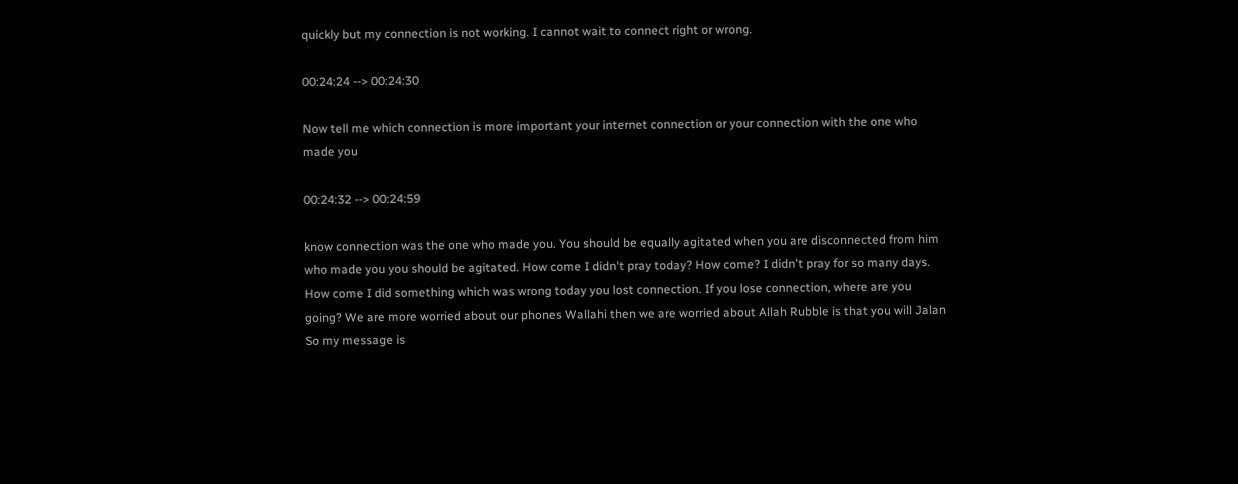quickly but my connection is not working. I cannot wait to connect right or wrong.

00:24:24 --> 00:24:30

Now tell me which connection is more important your internet connection or your connection with the one who made you

00:24:32 --> 00:24:59

know connection was the one who made you. You should be equally agitated when you are disconnected from him who made you you should be agitated. How come I didn't pray today? How come? I didn't pray for so many days. How come I did something which was wrong today you lost connection. If you lose connection, where are you going? We are more worried about our phones Wallahi then we are worried about Allah Rubble is that you will Jalan So my message is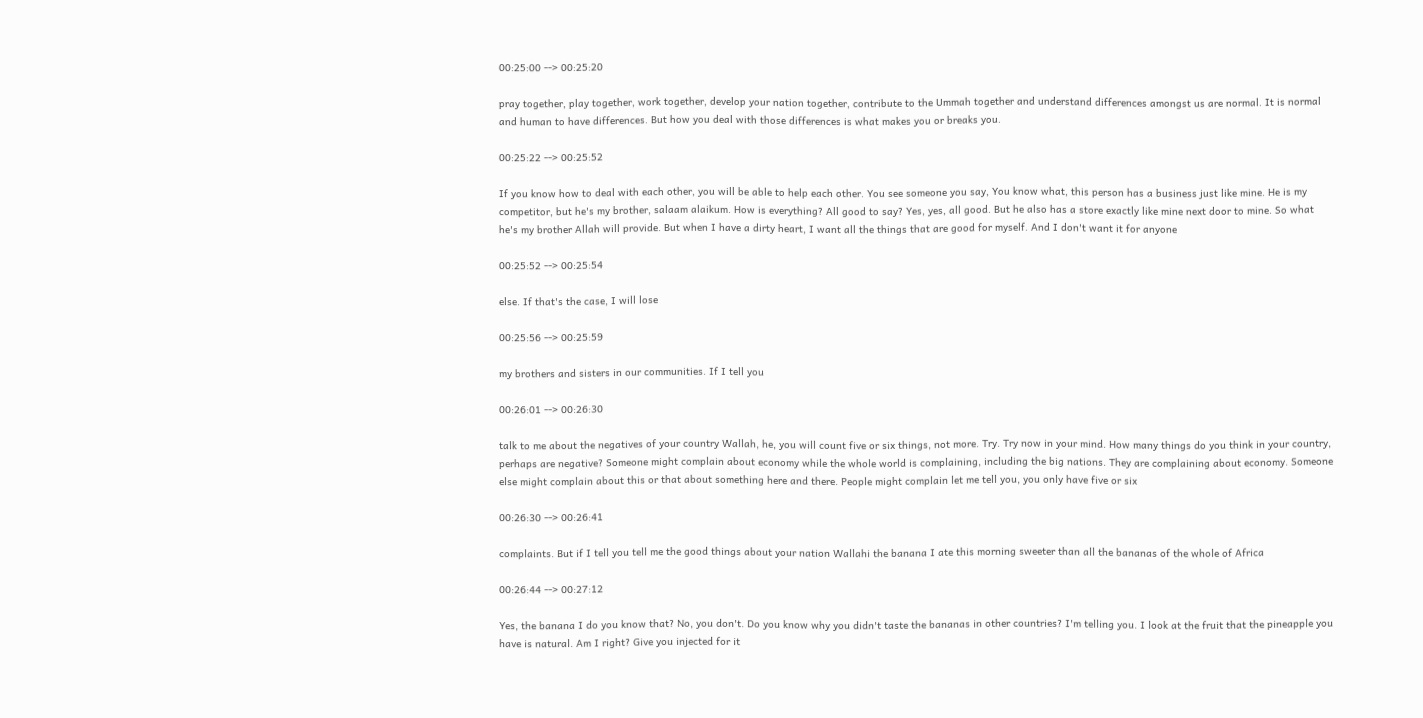00:25:00 --> 00:25:20

pray together, play together, work together, develop your nation together, contribute to the Ummah together and understand differences amongst us are normal. It is normal and human to have differences. But how you deal with those differences is what makes you or breaks you.

00:25:22 --> 00:25:52

If you know how to deal with each other, you will be able to help each other. You see someone you say, You know what, this person has a business just like mine. He is my competitor, but he's my brother, salaam alaikum. How is everything? All good to say? Yes, yes, all good. But he also has a store exactly like mine next door to mine. So what he's my brother Allah will provide. But when I have a dirty heart, I want all the things that are good for myself. And I don't want it for anyone

00:25:52 --> 00:25:54

else. If that's the case, I will lose

00:25:56 --> 00:25:59

my brothers and sisters in our communities. If I tell you

00:26:01 --> 00:26:30

talk to me about the negatives of your country Wallah, he, you will count five or six things, not more. Try. Try now in your mind. How many things do you think in your country, perhaps are negative? Someone might complain about economy while the whole world is complaining, including the big nations. They are complaining about economy. Someone else might complain about this or that about something here and there. People might complain let me tell you, you only have five or six

00:26:30 --> 00:26:41

complaints. But if I tell you tell me the good things about your nation Wallahi the banana I ate this morning sweeter than all the bananas of the whole of Africa

00:26:44 --> 00:27:12

Yes, the banana I do you know that? No, you don't. Do you know why you didn't taste the bananas in other countries? I'm telling you. I look at the fruit that the pineapple you have is natural. Am I right? Give you injected for it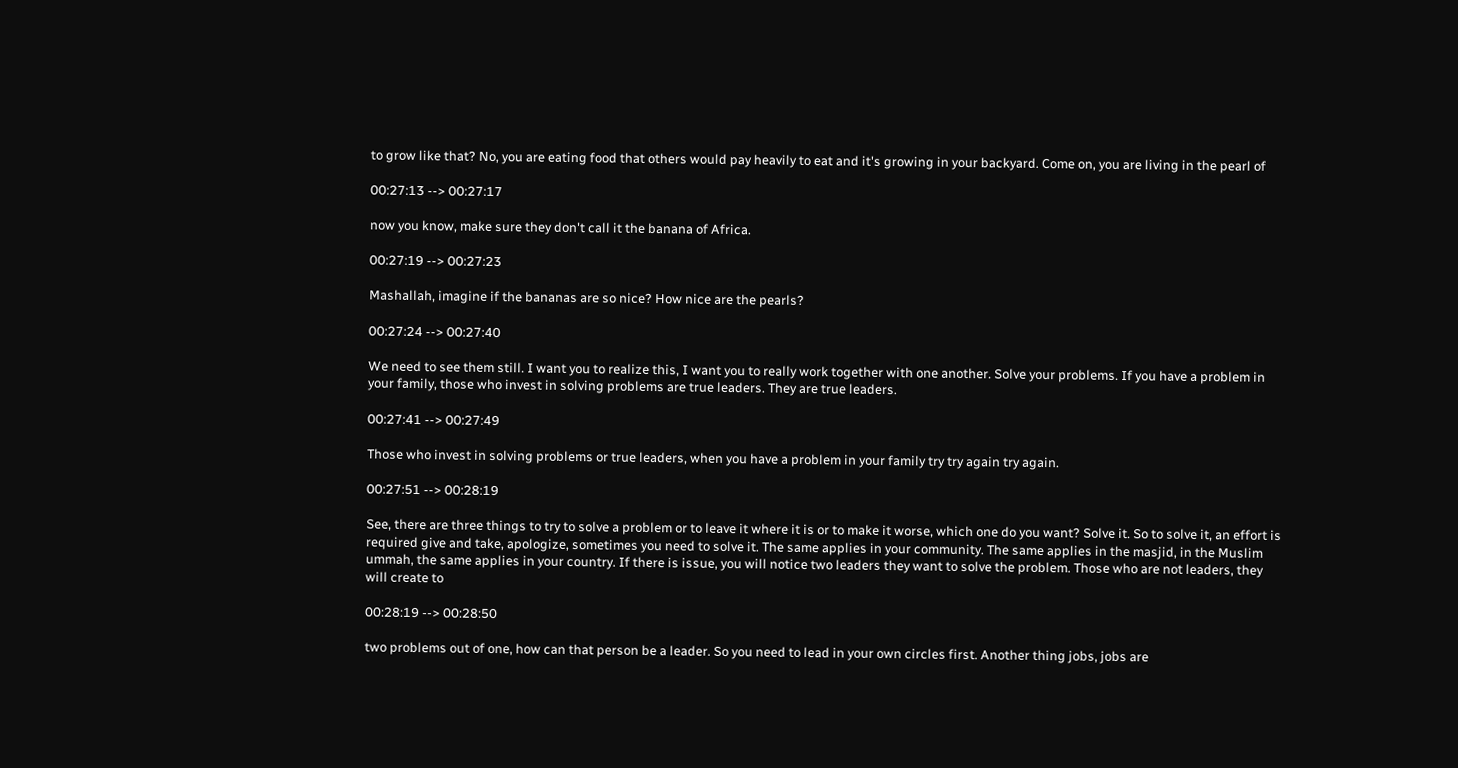to grow like that? No, you are eating food that others would pay heavily to eat and it's growing in your backyard. Come on, you are living in the pearl of

00:27:13 --> 00:27:17

now you know, make sure they don't call it the banana of Africa.

00:27:19 --> 00:27:23

Mashallah, imagine if the bananas are so nice? How nice are the pearls?

00:27:24 --> 00:27:40

We need to see them still. I want you to realize this, I want you to really work together with one another. Solve your problems. If you have a problem in your family, those who invest in solving problems are true leaders. They are true leaders.

00:27:41 --> 00:27:49

Those who invest in solving problems or true leaders, when you have a problem in your family try try again try again.

00:27:51 --> 00:28:19

See, there are three things to try to solve a problem or to leave it where it is or to make it worse, which one do you want? Solve it. So to solve it, an effort is required give and take, apologize, sometimes you need to solve it. The same applies in your community. The same applies in the masjid, in the Muslim ummah, the same applies in your country. If there is issue, you will notice two leaders they want to solve the problem. Those who are not leaders, they will create to

00:28:19 --> 00:28:50

two problems out of one, how can that person be a leader. So you need to lead in your own circles first. Another thing jobs, jobs are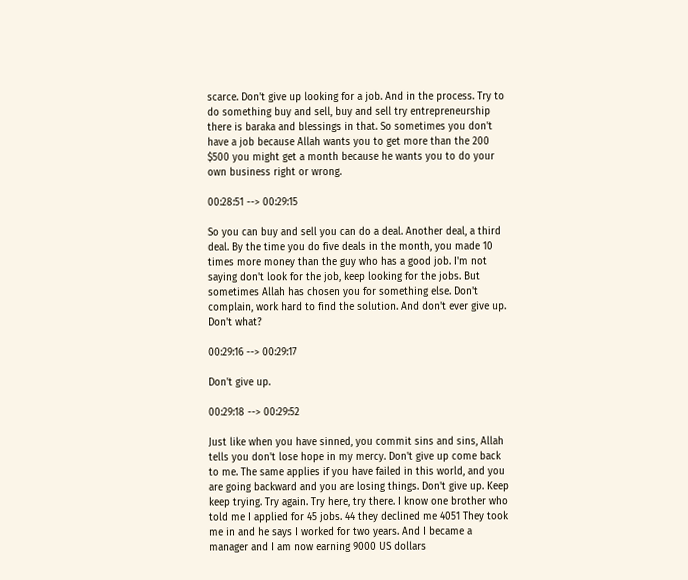scarce. Don't give up looking for a job. And in the process. Try to do something buy and sell, buy and sell try entrepreneurship there is baraka and blessings in that. So sometimes you don't have a job because Allah wants you to get more than the 200 $500 you might get a month because he wants you to do your own business right or wrong.

00:28:51 --> 00:29:15

So you can buy and sell you can do a deal. Another deal, a third deal. By the time you do five deals in the month, you made 10 times more money than the guy who has a good job. I'm not saying don't look for the job, keep looking for the jobs. But sometimes Allah has chosen you for something else. Don't complain, work hard to find the solution. And don't ever give up. Don't what?

00:29:16 --> 00:29:17

Don't give up.

00:29:18 --> 00:29:52

Just like when you have sinned, you commit sins and sins, Allah tells you don't lose hope in my mercy. Don't give up come back to me. The same applies if you have failed in this world, and you are going backward and you are losing things. Don't give up. Keep keep trying. Try again. Try here, try there. I know one brother who told me I applied for 45 jobs. 44 they declined me 4051 They took me in and he says I worked for two years. And I became a manager and I am now earning 9000 US dollars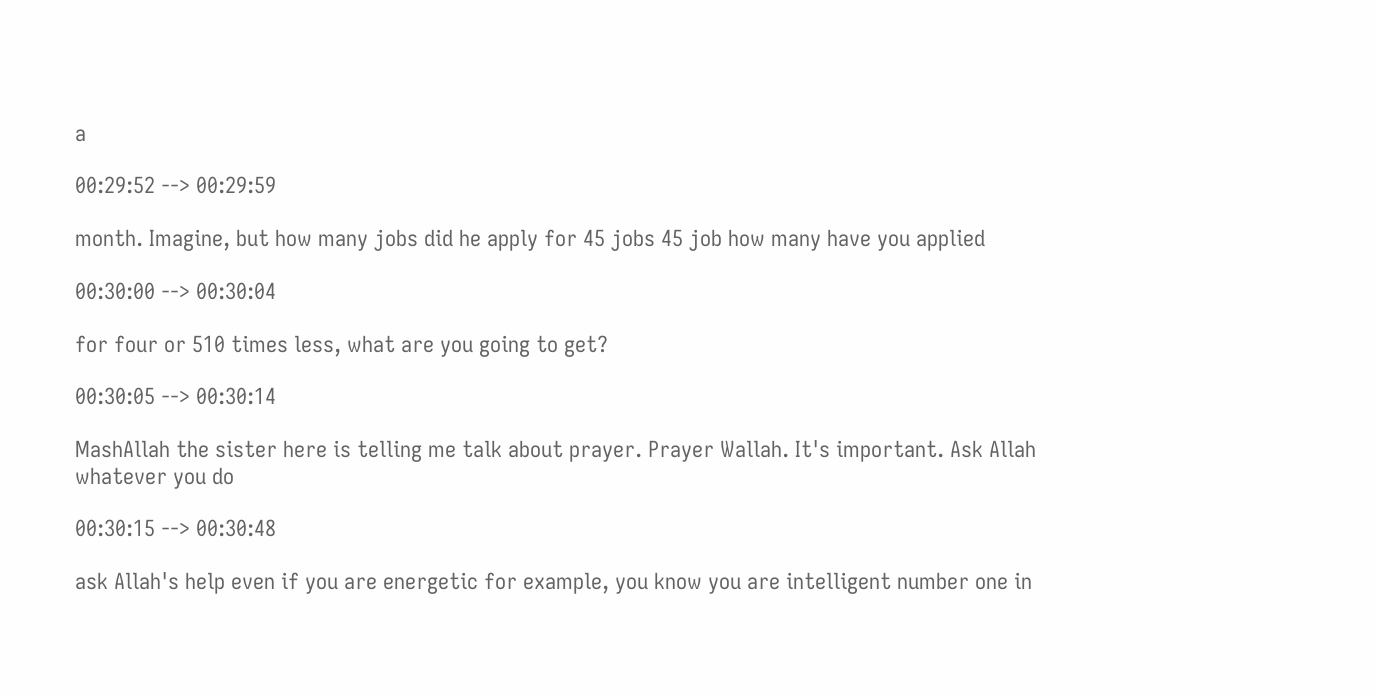a

00:29:52 --> 00:29:59

month. Imagine, but how many jobs did he apply for 45 jobs 45 job how many have you applied

00:30:00 --> 00:30:04

for four or 510 times less, what are you going to get?

00:30:05 --> 00:30:14

MashAllah the sister here is telling me talk about prayer. Prayer Wallah. It's important. Ask Allah whatever you do

00:30:15 --> 00:30:48

ask Allah's help even if you are energetic for example, you know you are intelligent number one in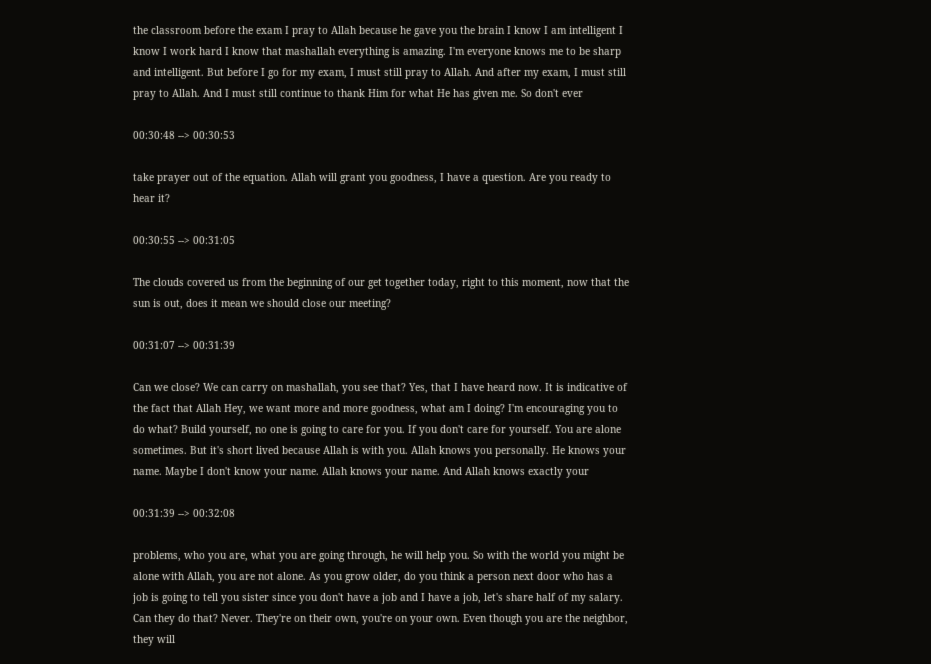the classroom before the exam I pray to Allah because he gave you the brain I know I am intelligent I know I work hard I know that mashallah everything is amazing. I'm everyone knows me to be sharp and intelligent. But before I go for my exam, I must still pray to Allah. And after my exam, I must still pray to Allah. And I must still continue to thank Him for what He has given me. So don't ever

00:30:48 --> 00:30:53

take prayer out of the equation. Allah will grant you goodness, I have a question. Are you ready to hear it?

00:30:55 --> 00:31:05

The clouds covered us from the beginning of our get together today, right to this moment, now that the sun is out, does it mean we should close our meeting?

00:31:07 --> 00:31:39

Can we close? We can carry on mashallah, you see that? Yes, that I have heard now. It is indicative of the fact that Allah Hey, we want more and more goodness, what am I doing? I'm encouraging you to do what? Build yourself, no one is going to care for you. If you don't care for yourself. You are alone sometimes. But it's short lived because Allah is with you. Allah knows you personally. He knows your name. Maybe I don't know your name. Allah knows your name. And Allah knows exactly your

00:31:39 --> 00:32:08

problems, who you are, what you are going through, he will help you. So with the world you might be alone with Allah, you are not alone. As you grow older, do you think a person next door who has a job is going to tell you sister since you don't have a job and I have a job, let's share half of my salary. Can they do that? Never. They're on their own, you're on your own. Even though you are the neighbor, they will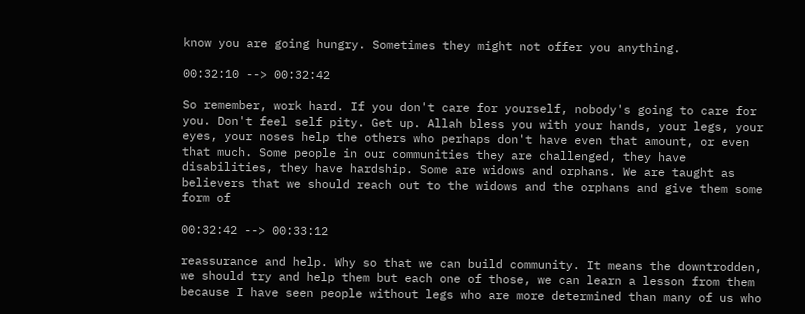know you are going hungry. Sometimes they might not offer you anything.

00:32:10 --> 00:32:42

So remember, work hard. If you don't care for yourself, nobody's going to care for you. Don't feel self pity. Get up. Allah bless you with your hands, your legs, your eyes, your noses help the others who perhaps don't have even that amount, or even that much. Some people in our communities they are challenged, they have disabilities, they have hardship. Some are widows and orphans. We are taught as believers that we should reach out to the widows and the orphans and give them some form of

00:32:42 --> 00:33:12

reassurance and help. Why so that we can build community. It means the downtrodden, we should try and help them but each one of those, we can learn a lesson from them because I have seen people without legs who are more determined than many of us who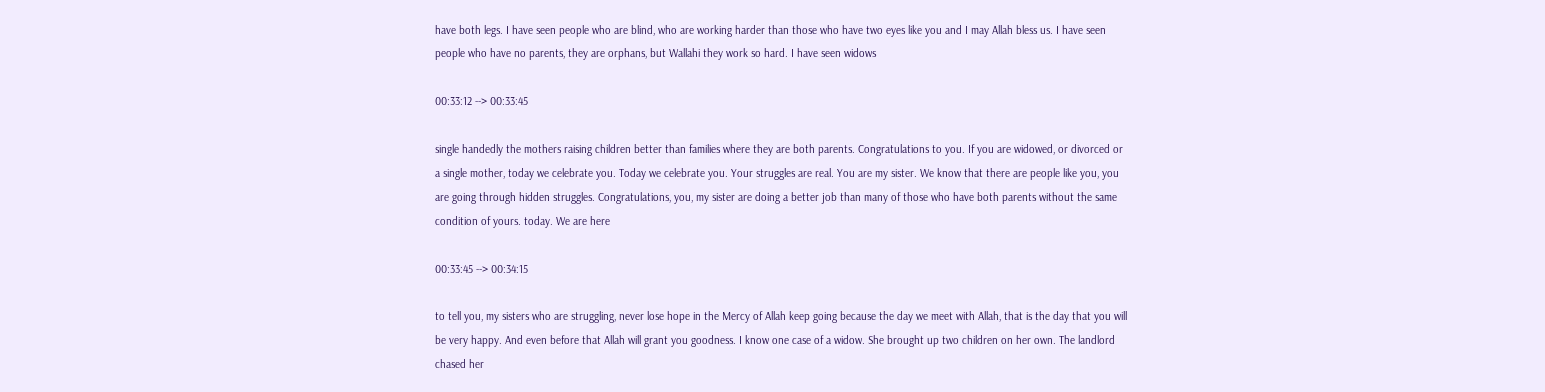have both legs. I have seen people who are blind, who are working harder than those who have two eyes like you and I may Allah bless us. I have seen people who have no parents, they are orphans, but Wallahi they work so hard. I have seen widows

00:33:12 --> 00:33:45

single handedly the mothers raising children better than families where they are both parents. Congratulations to you. If you are widowed, or divorced or a single mother, today we celebrate you. Today we celebrate you. Your struggles are real. You are my sister. We know that there are people like you, you are going through hidden struggles. Congratulations, you, my sister are doing a better job than many of those who have both parents without the same condition of yours. today. We are here

00:33:45 --> 00:34:15

to tell you, my sisters who are struggling, never lose hope in the Mercy of Allah keep going because the day we meet with Allah, that is the day that you will be very happy. And even before that Allah will grant you goodness. I know one case of a widow. She brought up two children on her own. The landlord chased her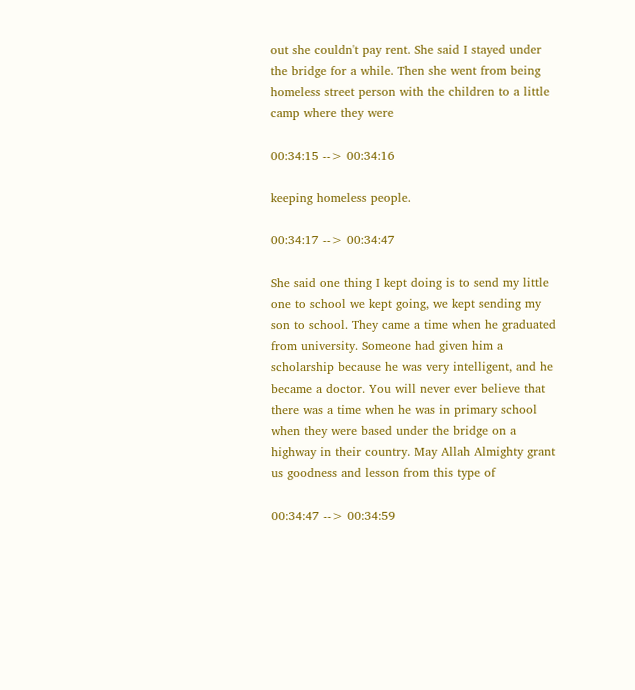out she couldn't pay rent. She said I stayed under the bridge for a while. Then she went from being homeless street person with the children to a little camp where they were

00:34:15 --> 00:34:16

keeping homeless people.

00:34:17 --> 00:34:47

She said one thing I kept doing is to send my little one to school we kept going, we kept sending my son to school. They came a time when he graduated from university. Someone had given him a scholarship because he was very intelligent, and he became a doctor. You will never ever believe that there was a time when he was in primary school when they were based under the bridge on a highway in their country. May Allah Almighty grant us goodness and lesson from this type of

00:34:47 --> 00:34:59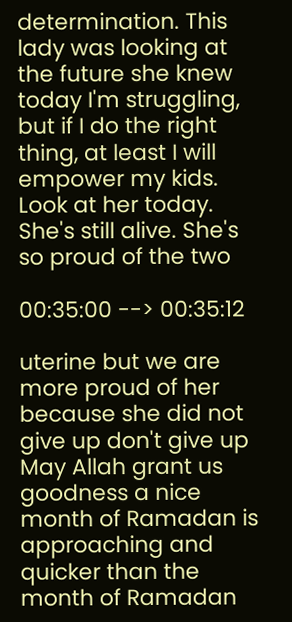determination. This lady was looking at the future she knew today I'm struggling, but if I do the right thing, at least I will empower my kids. Look at her today. She's still alive. She's so proud of the two

00:35:00 --> 00:35:12

uterine but we are more proud of her because she did not give up don't give up May Allah grant us goodness a nice month of Ramadan is approaching and quicker than the month of Ramadan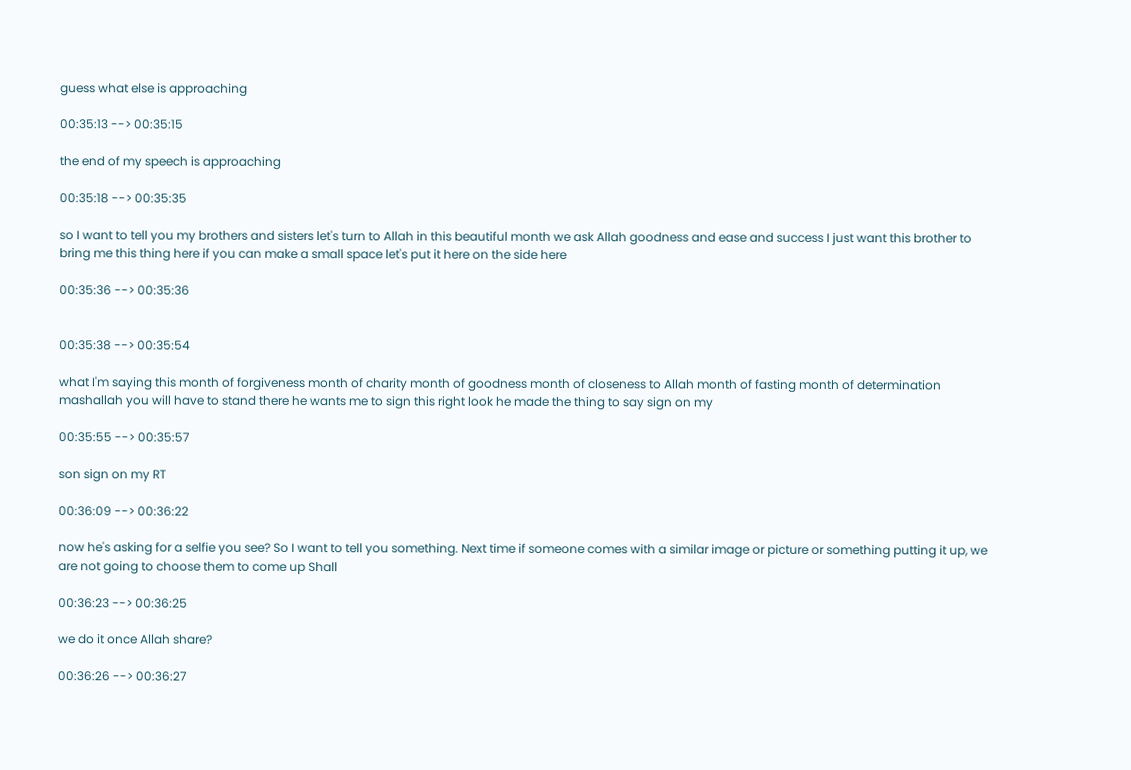guess what else is approaching

00:35:13 --> 00:35:15

the end of my speech is approaching

00:35:18 --> 00:35:35

so I want to tell you my brothers and sisters let's turn to Allah in this beautiful month we ask Allah goodness and ease and success I just want this brother to bring me this thing here if you can make a small space let's put it here on the side here

00:35:36 --> 00:35:36


00:35:38 --> 00:35:54

what I'm saying this month of forgiveness month of charity month of goodness month of closeness to Allah month of fasting month of determination mashallah you will have to stand there he wants me to sign this right look he made the thing to say sign on my

00:35:55 --> 00:35:57

son sign on my RT

00:36:09 --> 00:36:22

now he's asking for a selfie you see? So I want to tell you something. Next time if someone comes with a similar image or picture or something putting it up, we are not going to choose them to come up Shall

00:36:23 --> 00:36:25

we do it once Allah share?

00:36:26 --> 00:36:27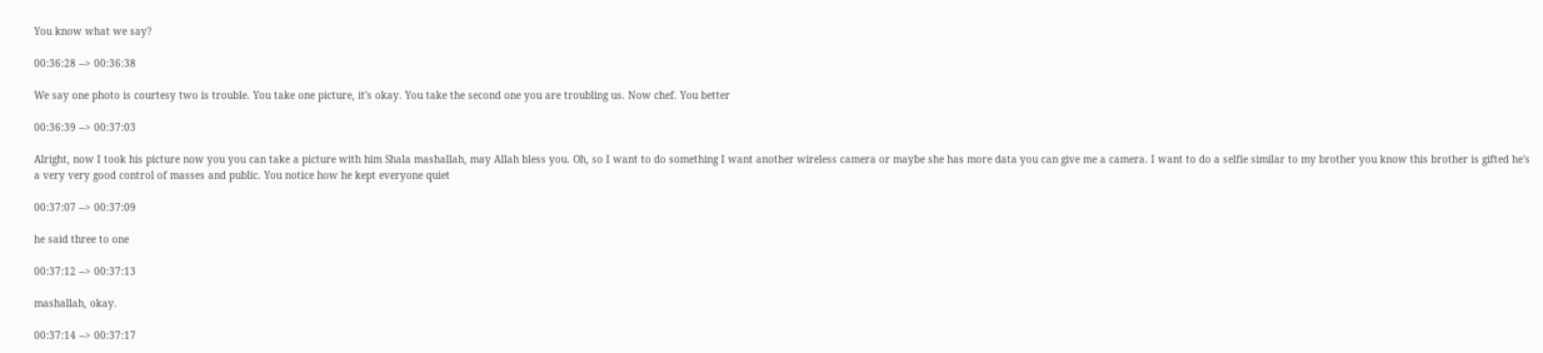You know what we say?

00:36:28 --> 00:36:38

We say one photo is courtesy two is trouble. You take one picture, it's okay. You take the second one you are troubling us. Now chef. You better

00:36:39 --> 00:37:03

Alright, now I took his picture now you you can take a picture with him Shala mashallah, may Allah bless you. Oh, so I want to do something I want another wireless camera or maybe she has more data you can give me a camera. I want to do a selfie similar to my brother you know this brother is gifted he's a very very good control of masses and public. You notice how he kept everyone quiet

00:37:07 --> 00:37:09

he said three to one

00:37:12 --> 00:37:13

mashallah, okay.

00:37:14 --> 00:37:17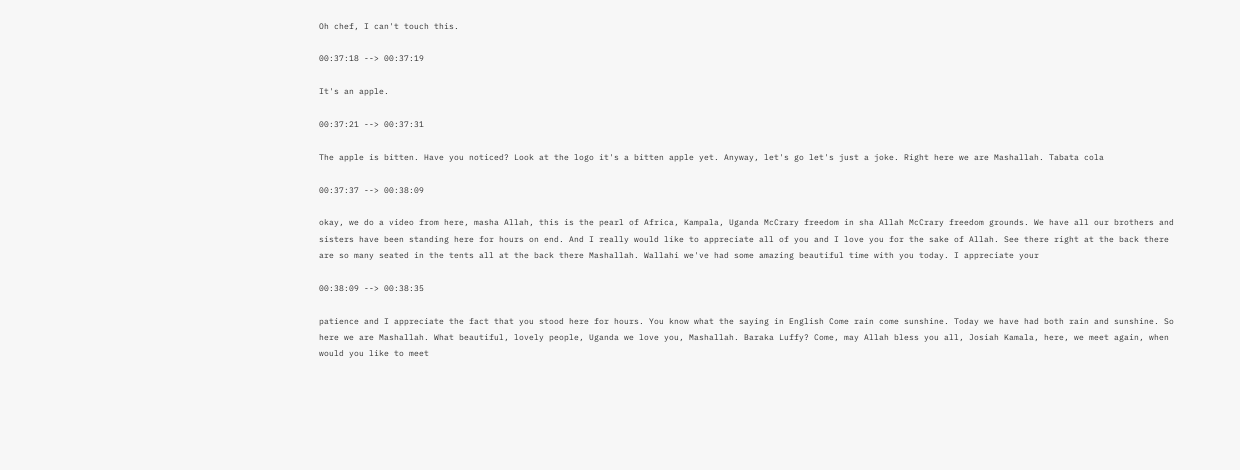Oh chef, I can't touch this.

00:37:18 --> 00:37:19

It's an apple.

00:37:21 --> 00:37:31

The apple is bitten. Have you noticed? Look at the logo it's a bitten apple yet. Anyway, let's go let's just a joke. Right here we are Mashallah. Tabata cola

00:37:37 --> 00:38:09

okay, we do a video from here, masha Allah, this is the pearl of Africa, Kampala, Uganda McCrary freedom in sha Allah McCrary freedom grounds. We have all our brothers and sisters have been standing here for hours on end. And I really would like to appreciate all of you and I love you for the sake of Allah. See there right at the back there are so many seated in the tents all at the back there Mashallah. Wallahi we've had some amazing beautiful time with you today. I appreciate your

00:38:09 --> 00:38:35

patience and I appreciate the fact that you stood here for hours. You know what the saying in English Come rain come sunshine. Today we have had both rain and sunshine. So here we are Mashallah. What beautiful, lovely people, Uganda we love you, Mashallah. Baraka Luffy? Come, may Allah bless you all, Josiah Kamala, here, we meet again, when would you like to meet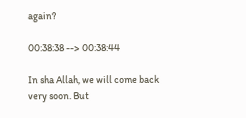again?

00:38:38 --> 00:38:44

In sha Allah, we will come back very soon. But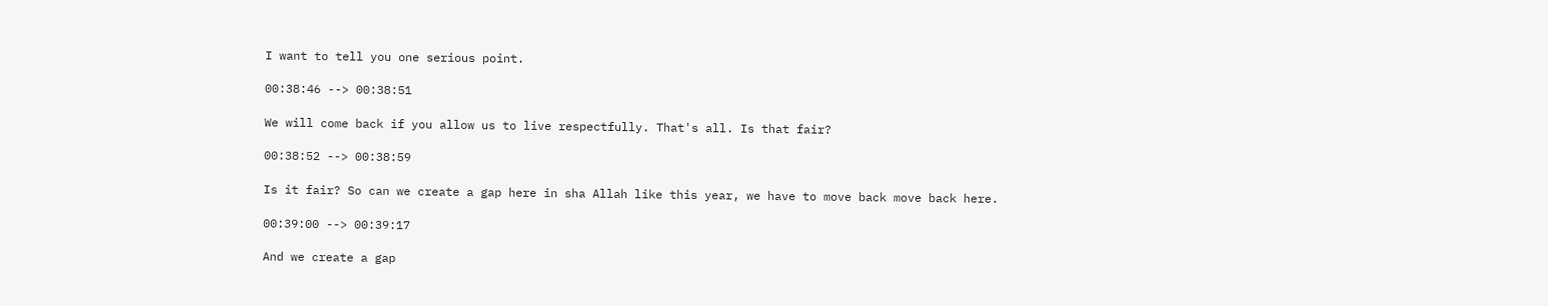I want to tell you one serious point.

00:38:46 --> 00:38:51

We will come back if you allow us to live respectfully. That's all. Is that fair?

00:38:52 --> 00:38:59

Is it fair? So can we create a gap here in sha Allah like this year, we have to move back move back here.

00:39:00 --> 00:39:17

And we create a gap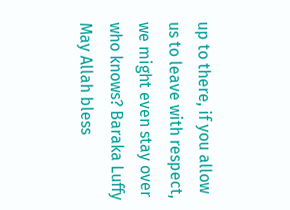up to there, if you allow us to leave with respect, we might even stay over who knows? Baraka Luffy May Allah bless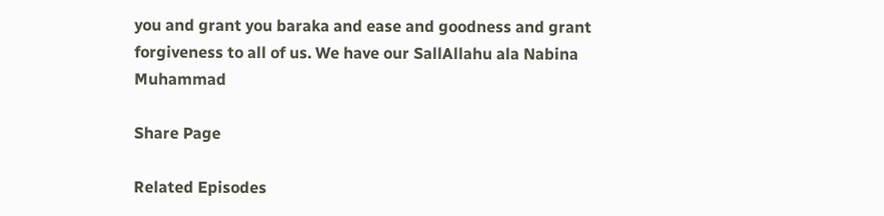you and grant you baraka and ease and goodness and grant forgiveness to all of us. We have our SallAllahu ala Nabina Muhammad

Share Page

Related Episodes